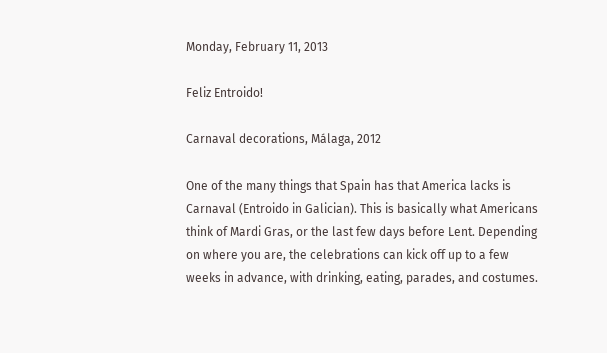Monday, February 11, 2013

Feliz Entroido!

Carnaval decorations, Málaga, 2012

One of the many things that Spain has that America lacks is Carnaval (Entroido in Galician). This is basically what Americans think of Mardi Gras, or the last few days before Lent. Depending on where you are, the celebrations can kick off up to a few weeks in advance, with drinking, eating, parades, and costumes.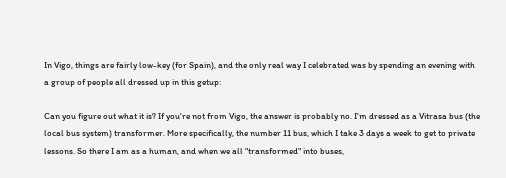In Vigo, things are fairly low-key (for Spain), and the only real way I celebrated was by spending an evening with a group of people all dressed up in this getup:

Can you figure out what it is? If you're not from Vigo, the answer is probably no. I'm dressed as a Vitrasa bus (the local bus system) transformer. More specifically, the number 11 bus, which I take 3 days a week to get to private lessons. So there I am as a human, and when we all "transformed" into buses,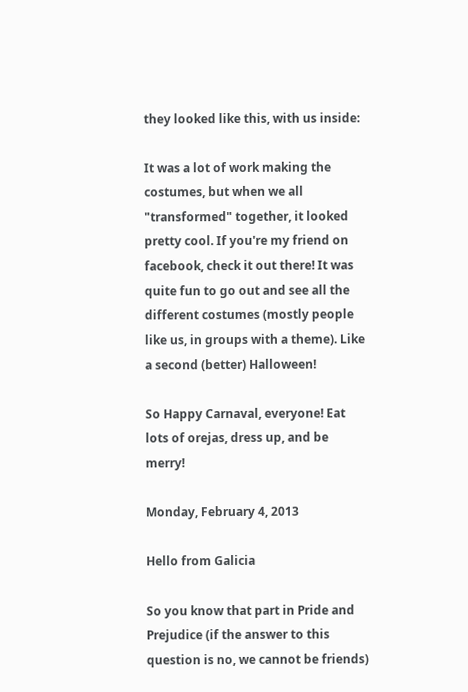they looked like this, with us inside:

It was a lot of work making the costumes, but when we all "transformed" together, it looked pretty cool. If you're my friend on facebook, check it out there! It was quite fun to go out and see all the different costumes (mostly people like us, in groups with a theme). Like a second (better) Halloween!

So Happy Carnaval, everyone! Eat lots of orejas, dress up, and be merry!

Monday, February 4, 2013

Hello from Galicia

So you know that part in Pride and Prejudice (if the answer to this question is no, we cannot be friends)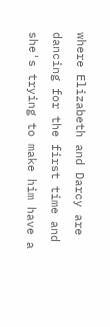where Elizabeth and Darcy are dancing for the first time and she's trying to make him have a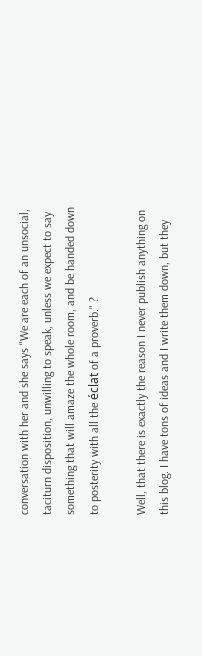conversation with her and she says "We are each of an unsocial, taciturn disposition, unwilling to speak, unless we expect to say something that will amaze the whole room, and be handed down to posterity with all the éclat of a proverb." ?

Well, that there is exactly the reason I never publish anything on this blog. I have tons of ideas and I write them down, but they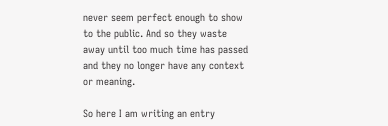never seem perfect enough to show to the public. And so they waste away until too much time has passed and they no longer have any context or meaning.

So here I am writing an entry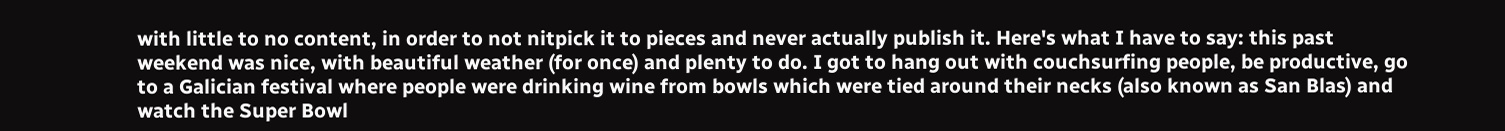with little to no content, in order to not nitpick it to pieces and never actually publish it. Here's what I have to say: this past weekend was nice, with beautiful weather (for once) and plenty to do. I got to hang out with couchsurfing people, be productive, go to a Galician festival where people were drinking wine from bowls which were tied around their necks (also known as San Blas) and watch the Super Bowl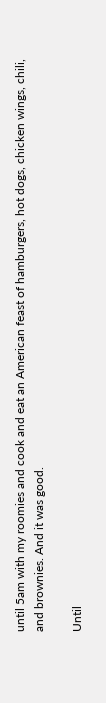until 5am with my roomies and cook and eat an American feast of hamburgers, hot dogs, chicken wings, chili, and brownies. And it was good.

Until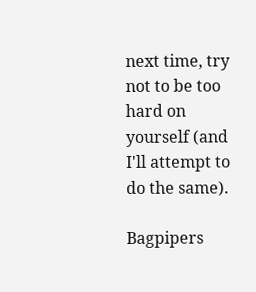next time, try not to be too hard on yourself (and I'll attempt to do the same).

Bagpipers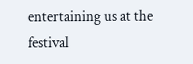entertaining us at the festival